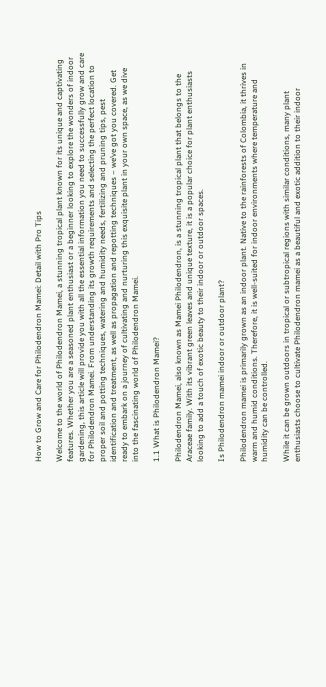How to Grow and Care for Philodendron Mamei: Detail with Pro Tips

Welcome to the world of Philodendron Mamei, a stunning tropical plant known for its unique and captivating features. Whether you are a seasoned plant enthusiast or a beginner looking to explore the wonders of indoor gardening, this article will provide you with all the essential information you need to successfully grow and care for Philodendron Mamei. From understanding its growth requirements and selecting the perfect location to proper soil and potting techniques, watering and humidity needs, fertilizing and pruning tips, pest identification and treatment, as well as propagation and repotting techniques – we’ve got you covered. Get ready to embark on a journey of cultivating and nurturing this exquisite plant in your own space, as we dive into the fascinating world of Philodendron Mamei.

1.1 What is Philodendron Mamei?

Philodendron Mamei, also known as Mamei Philodendron, is a stunning tropical plant that belongs to the Araceae family. With its vibrant green leaves and unique texture, it is a popular choice for plant enthusiasts looking to add a touch of exotic beauty to their indoor or outdoor spaces.

Is Philodendron mamei indoor or outdoor plant?

Philodendron mamei is primarily grown as an indoor plant. Native to the rainforests of Colombia, it thrives in warm and humid conditions. Therefore, it is well-suited for indoor environments where temperature and humidity can be controlled.

While it can be grown outdoors in tropical or subtropical regions with similar conditions, many plant enthusiasts choose to cultivate Philodendron mamei as a beautiful and exotic addition to their indoor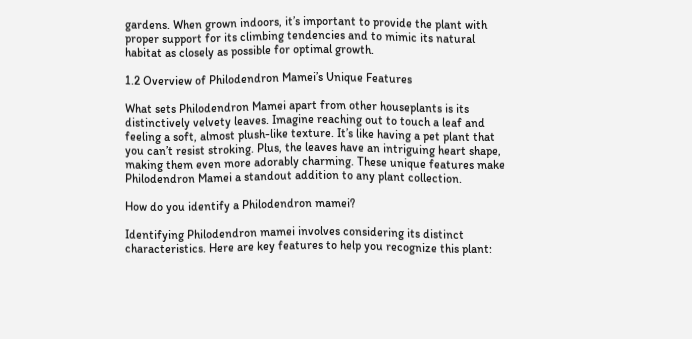gardens. When grown indoors, it’s important to provide the plant with proper support for its climbing tendencies and to mimic its natural habitat as closely as possible for optimal growth.

1.2 Overview of Philodendron Mamei’s Unique Features

What sets Philodendron Mamei apart from other houseplants is its distinctively velvety leaves. Imagine reaching out to touch a leaf and feeling a soft, almost plush-like texture. It’s like having a pet plant that you can’t resist stroking. Plus, the leaves have an intriguing heart shape, making them even more adorably charming. These unique features make Philodendron Mamei a standout addition to any plant collection.

How do you identify a Philodendron mamei?

Identifying Philodendron mamei involves considering its distinct characteristics. Here are key features to help you recognize this plant: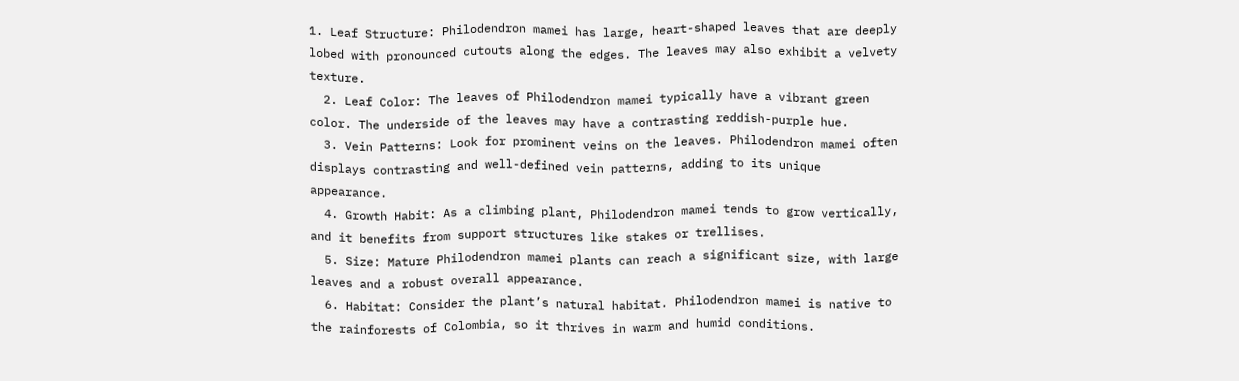1. Leaf Structure: Philodendron mamei has large, heart-shaped leaves that are deeply lobed with pronounced cutouts along the edges. The leaves may also exhibit a velvety texture.
  2. Leaf Color: The leaves of Philodendron mamei typically have a vibrant green color. The underside of the leaves may have a contrasting reddish-purple hue.
  3. Vein Patterns: Look for prominent veins on the leaves. Philodendron mamei often displays contrasting and well-defined vein patterns, adding to its unique appearance.
  4. Growth Habit: As a climbing plant, Philodendron mamei tends to grow vertically, and it benefits from support structures like stakes or trellises.
  5. Size: Mature Philodendron mamei plants can reach a significant size, with large leaves and a robust overall appearance.
  6. Habitat: Consider the plant’s natural habitat. Philodendron mamei is native to the rainforests of Colombia, so it thrives in warm and humid conditions.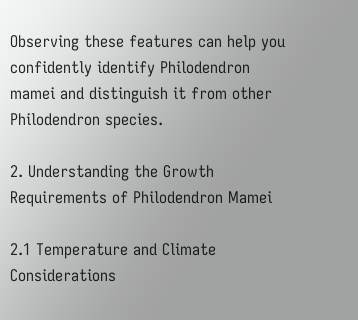Observing these features can help you confidently identify Philodendron mamei and distinguish it from other Philodendron species.

2. Understanding the Growth Requirements of Philodendron Mamei

2.1 Temperature and Climate Considerations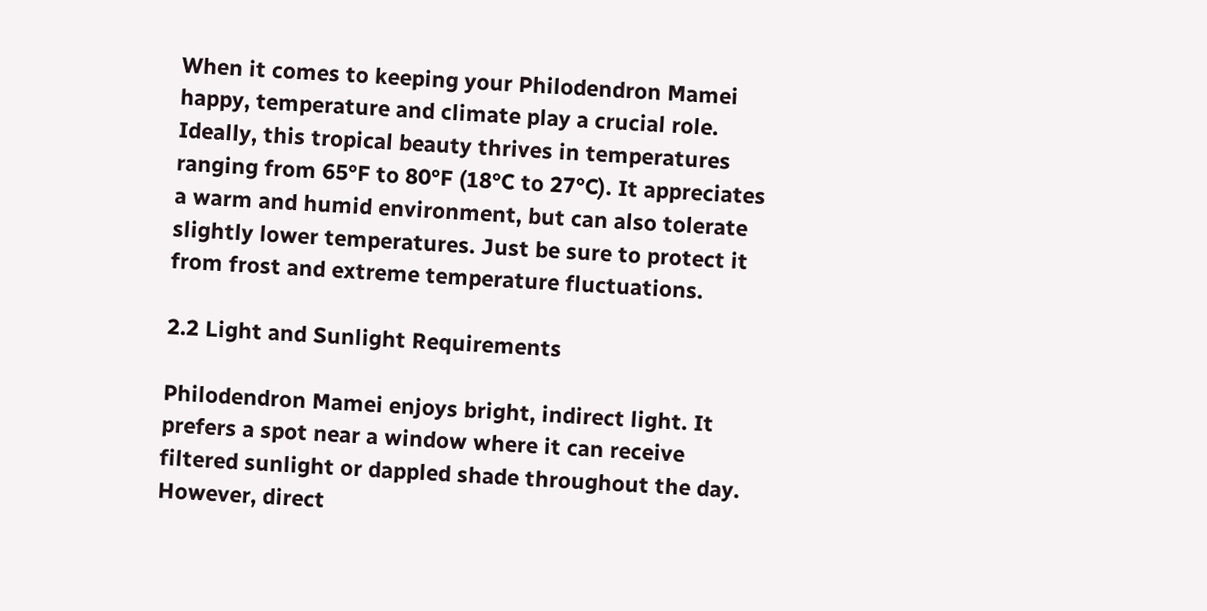When it comes to keeping your Philodendron Mamei happy, temperature and climate play a crucial role. Ideally, this tropical beauty thrives in temperatures ranging from 65°F to 80°F (18°C to 27°C). It appreciates a warm and humid environment, but can also tolerate slightly lower temperatures. Just be sure to protect it from frost and extreme temperature fluctuations.

2.2 Light and Sunlight Requirements

Philodendron Mamei enjoys bright, indirect light. It prefers a spot near a window where it can receive filtered sunlight or dappled shade throughout the day. However, direct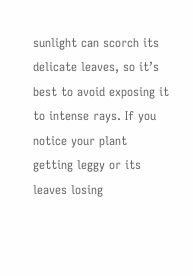sunlight can scorch its delicate leaves, so it’s best to avoid exposing it to intense rays. If you notice your plant getting leggy or its leaves losing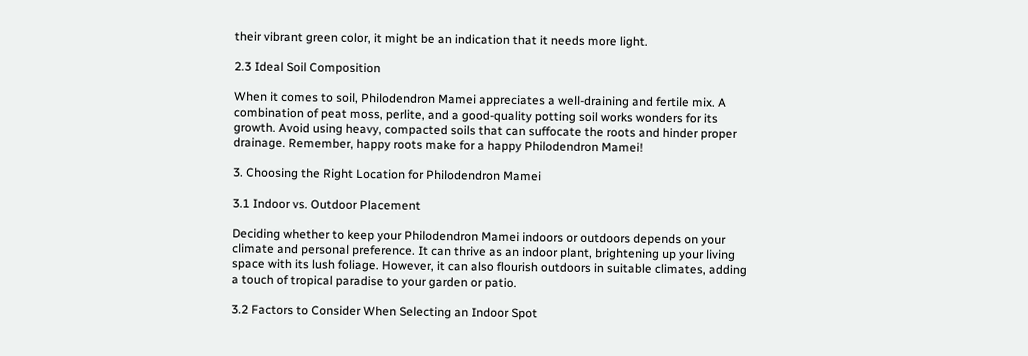their vibrant green color, it might be an indication that it needs more light.

2.3 Ideal Soil Composition

When it comes to soil, Philodendron Mamei appreciates a well-draining and fertile mix. A combination of peat moss, perlite, and a good-quality potting soil works wonders for its growth. Avoid using heavy, compacted soils that can suffocate the roots and hinder proper drainage. Remember, happy roots make for a happy Philodendron Mamei!

3. Choosing the Right Location for Philodendron Mamei

3.1 Indoor vs. Outdoor Placement

Deciding whether to keep your Philodendron Mamei indoors or outdoors depends on your climate and personal preference. It can thrive as an indoor plant, brightening up your living space with its lush foliage. However, it can also flourish outdoors in suitable climates, adding a touch of tropical paradise to your garden or patio.

3.2 Factors to Consider When Selecting an Indoor Spot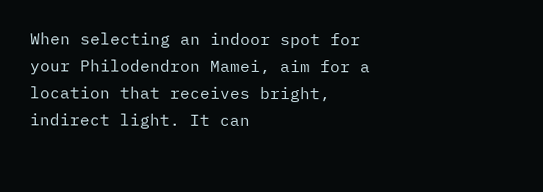When selecting an indoor spot for your Philodendron Mamei, aim for a location that receives bright, indirect light. It can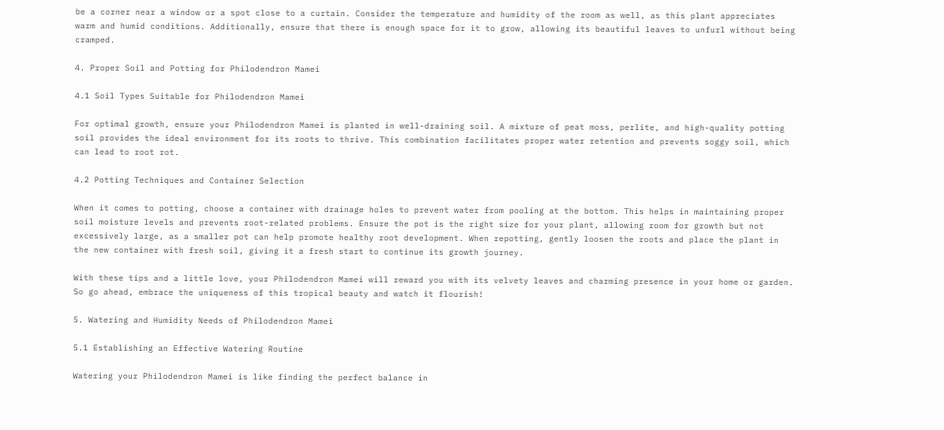be a corner near a window or a spot close to a curtain. Consider the temperature and humidity of the room as well, as this plant appreciates warm and humid conditions. Additionally, ensure that there is enough space for it to grow, allowing its beautiful leaves to unfurl without being cramped.

4. Proper Soil and Potting for Philodendron Mamei

4.1 Soil Types Suitable for Philodendron Mamei

For optimal growth, ensure your Philodendron Mamei is planted in well-draining soil. A mixture of peat moss, perlite, and high-quality potting soil provides the ideal environment for its roots to thrive. This combination facilitates proper water retention and prevents soggy soil, which can lead to root rot.

4.2 Potting Techniques and Container Selection

When it comes to potting, choose a container with drainage holes to prevent water from pooling at the bottom. This helps in maintaining proper soil moisture levels and prevents root-related problems. Ensure the pot is the right size for your plant, allowing room for growth but not excessively large, as a smaller pot can help promote healthy root development. When repotting, gently loosen the roots and place the plant in the new container with fresh soil, giving it a fresh start to continue its growth journey.

With these tips and a little love, your Philodendron Mamei will reward you with its velvety leaves and charming presence in your home or garden. So go ahead, embrace the uniqueness of this tropical beauty and watch it flourish!

5. Watering and Humidity Needs of Philodendron Mamei

5.1 Establishing an Effective Watering Routine

Watering your Philodendron Mamei is like finding the perfect balance in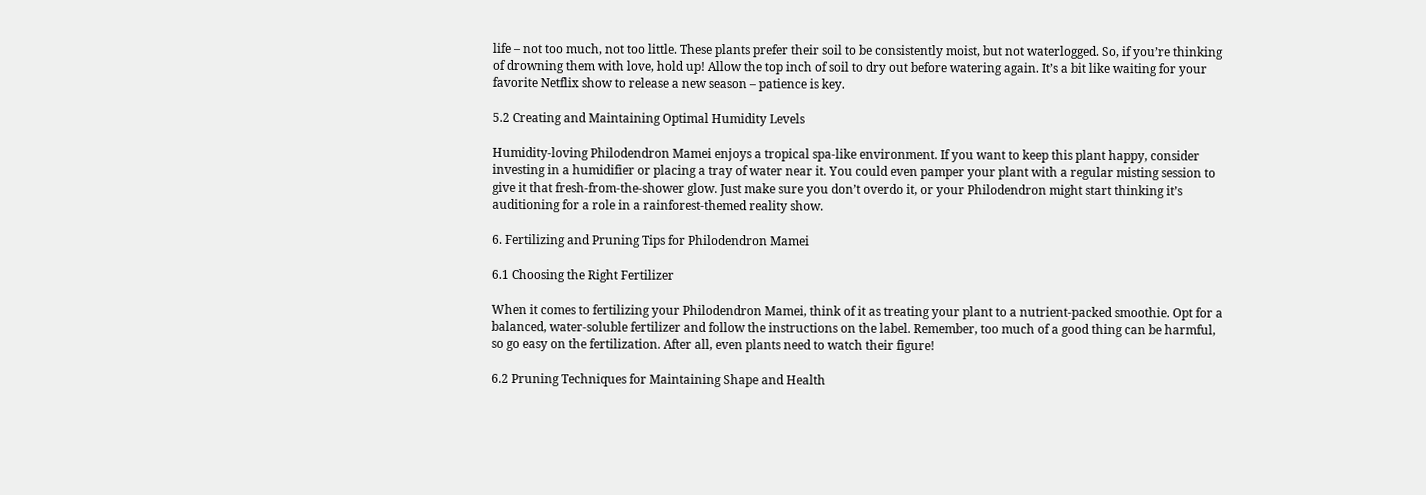life – not too much, not too little. These plants prefer their soil to be consistently moist, but not waterlogged. So, if you’re thinking of drowning them with love, hold up! Allow the top inch of soil to dry out before watering again. It’s a bit like waiting for your favorite Netflix show to release a new season – patience is key.

5.2 Creating and Maintaining Optimal Humidity Levels

Humidity-loving Philodendron Mamei enjoys a tropical spa-like environment. If you want to keep this plant happy, consider investing in a humidifier or placing a tray of water near it. You could even pamper your plant with a regular misting session to give it that fresh-from-the-shower glow. Just make sure you don’t overdo it, or your Philodendron might start thinking it’s auditioning for a role in a rainforest-themed reality show.

6. Fertilizing and Pruning Tips for Philodendron Mamei

6.1 Choosing the Right Fertilizer

When it comes to fertilizing your Philodendron Mamei, think of it as treating your plant to a nutrient-packed smoothie. Opt for a balanced, water-soluble fertilizer and follow the instructions on the label. Remember, too much of a good thing can be harmful, so go easy on the fertilization. After all, even plants need to watch their figure!

6.2 Pruning Techniques for Maintaining Shape and Health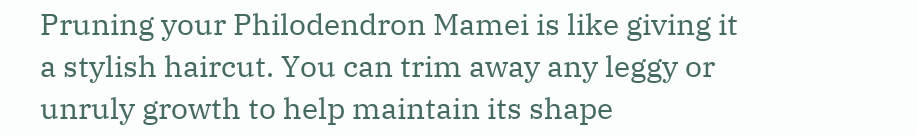Pruning your Philodendron Mamei is like giving it a stylish haircut. You can trim away any leggy or unruly growth to help maintain its shape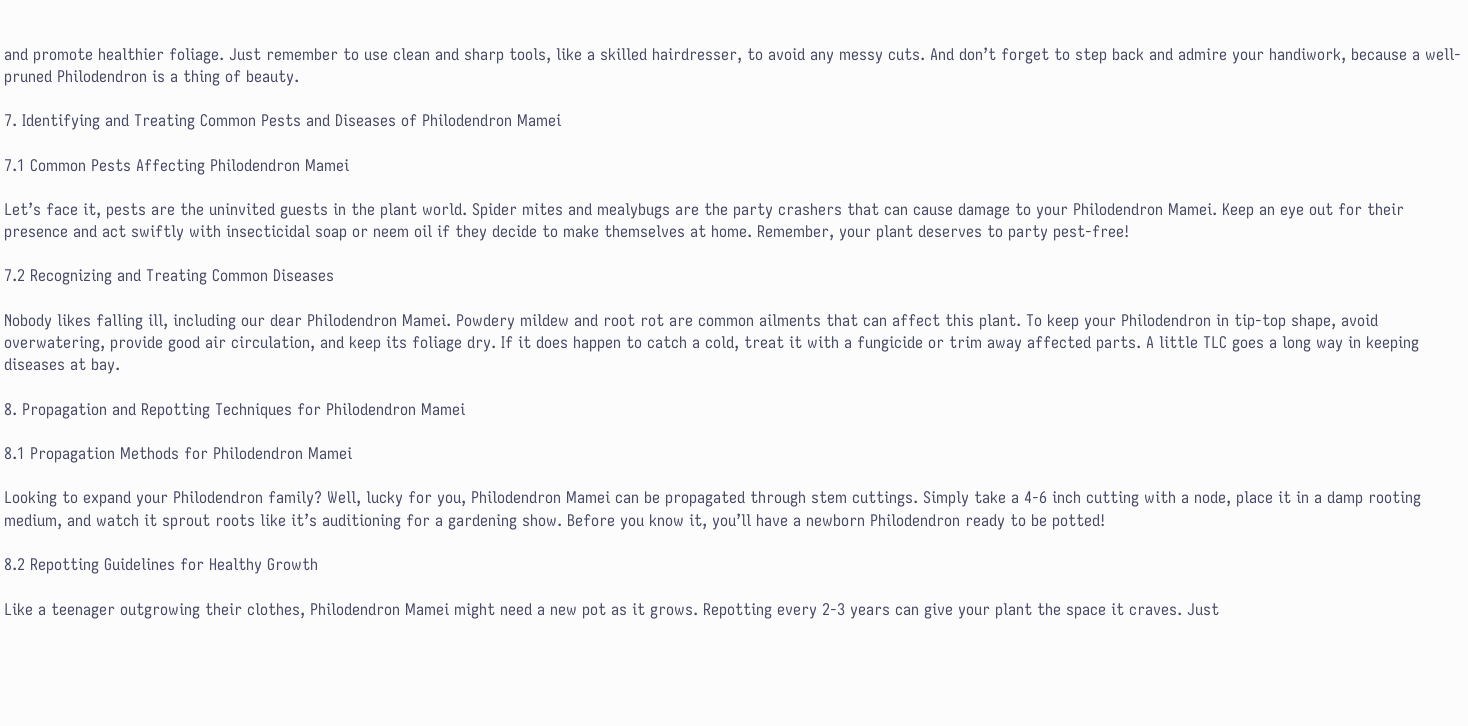and promote healthier foliage. Just remember to use clean and sharp tools, like a skilled hairdresser, to avoid any messy cuts. And don’t forget to step back and admire your handiwork, because a well-pruned Philodendron is a thing of beauty.

7. Identifying and Treating Common Pests and Diseases of Philodendron Mamei

7.1 Common Pests Affecting Philodendron Mamei

Let’s face it, pests are the uninvited guests in the plant world. Spider mites and mealybugs are the party crashers that can cause damage to your Philodendron Mamei. Keep an eye out for their presence and act swiftly with insecticidal soap or neem oil if they decide to make themselves at home. Remember, your plant deserves to party pest-free!

7.2 Recognizing and Treating Common Diseases

Nobody likes falling ill, including our dear Philodendron Mamei. Powdery mildew and root rot are common ailments that can affect this plant. To keep your Philodendron in tip-top shape, avoid overwatering, provide good air circulation, and keep its foliage dry. If it does happen to catch a cold, treat it with a fungicide or trim away affected parts. A little TLC goes a long way in keeping diseases at bay.

8. Propagation and Repotting Techniques for Philodendron Mamei

8.1 Propagation Methods for Philodendron Mamei

Looking to expand your Philodendron family? Well, lucky for you, Philodendron Mamei can be propagated through stem cuttings. Simply take a 4-6 inch cutting with a node, place it in a damp rooting medium, and watch it sprout roots like it’s auditioning for a gardening show. Before you know it, you’ll have a newborn Philodendron ready to be potted!

8.2 Repotting Guidelines for Healthy Growth

Like a teenager outgrowing their clothes, Philodendron Mamei might need a new pot as it grows. Repotting every 2-3 years can give your plant the space it craves. Just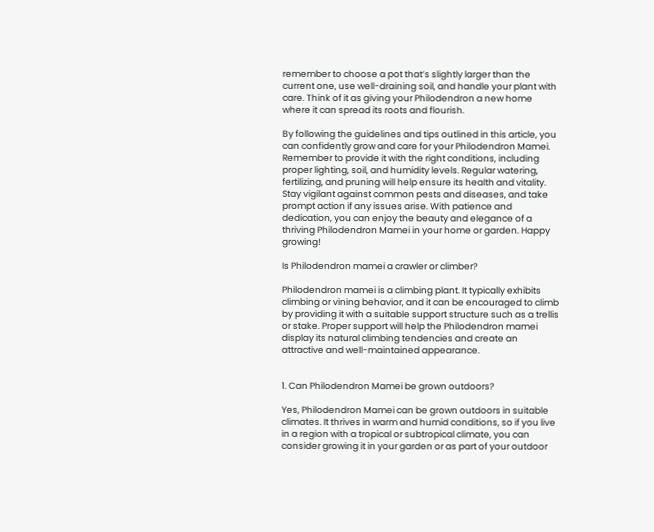remember to choose a pot that’s slightly larger than the current one, use well-draining soil, and handle your plant with care. Think of it as giving your Philodendron a new home where it can spread its roots and flourish.

By following the guidelines and tips outlined in this article, you can confidently grow and care for your Philodendron Mamei. Remember to provide it with the right conditions, including proper lighting, soil, and humidity levels. Regular watering, fertilizing, and pruning will help ensure its health and vitality. Stay vigilant against common pests and diseases, and take prompt action if any issues arise. With patience and dedication, you can enjoy the beauty and elegance of a thriving Philodendron Mamei in your home or garden. Happy growing!

Is Philodendron mamei a crawler or climber?

Philodendron mamei is a climbing plant. It typically exhibits climbing or vining behavior, and it can be encouraged to climb by providing it with a suitable support structure such as a trellis or stake. Proper support will help the Philodendron mamei display its natural climbing tendencies and create an attractive and well-maintained appearance.


1. Can Philodendron Mamei be grown outdoors?

Yes, Philodendron Mamei can be grown outdoors in suitable climates. It thrives in warm and humid conditions, so if you live in a region with a tropical or subtropical climate, you can consider growing it in your garden or as part of your outdoor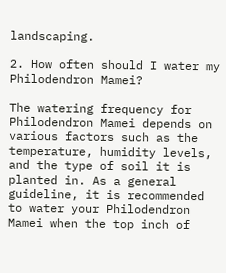landscaping.

2. How often should I water my Philodendron Mamei?

The watering frequency for Philodendron Mamei depends on various factors such as the temperature, humidity levels, and the type of soil it is planted in. As a general guideline, it is recommended to water your Philodendron Mamei when the top inch of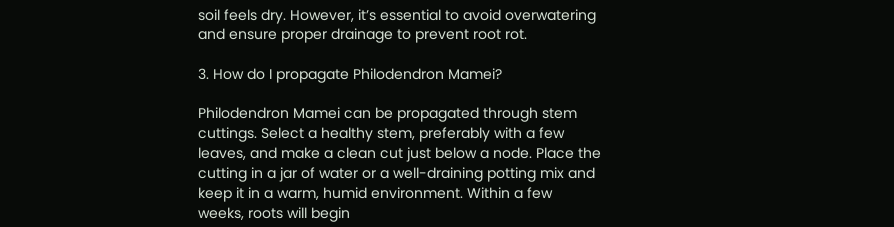soil feels dry. However, it’s essential to avoid overwatering and ensure proper drainage to prevent root rot.

3. How do I propagate Philodendron Mamei?

Philodendron Mamei can be propagated through stem cuttings. Select a healthy stem, preferably with a few leaves, and make a clean cut just below a node. Place the cutting in a jar of water or a well-draining potting mix and keep it in a warm, humid environment. Within a few weeks, roots will begin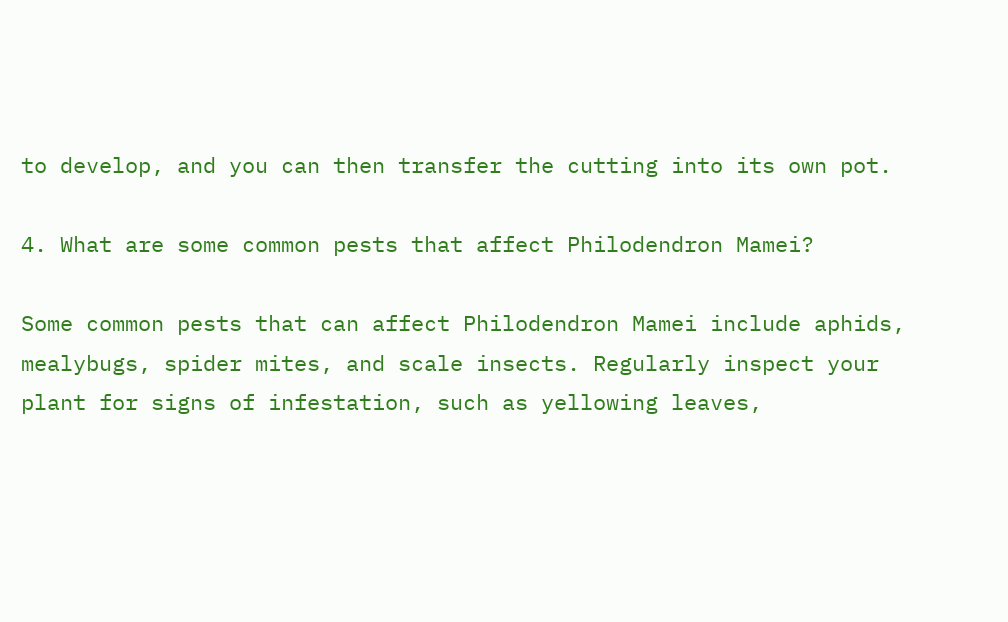to develop, and you can then transfer the cutting into its own pot.

4. What are some common pests that affect Philodendron Mamei?

Some common pests that can affect Philodendron Mamei include aphids, mealybugs, spider mites, and scale insects. Regularly inspect your plant for signs of infestation, such as yellowing leaves,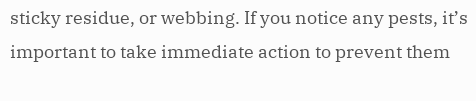sticky residue, or webbing. If you notice any pests, it’s important to take immediate action to prevent them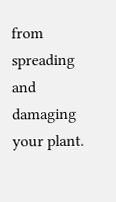from spreading and damaging your plant.